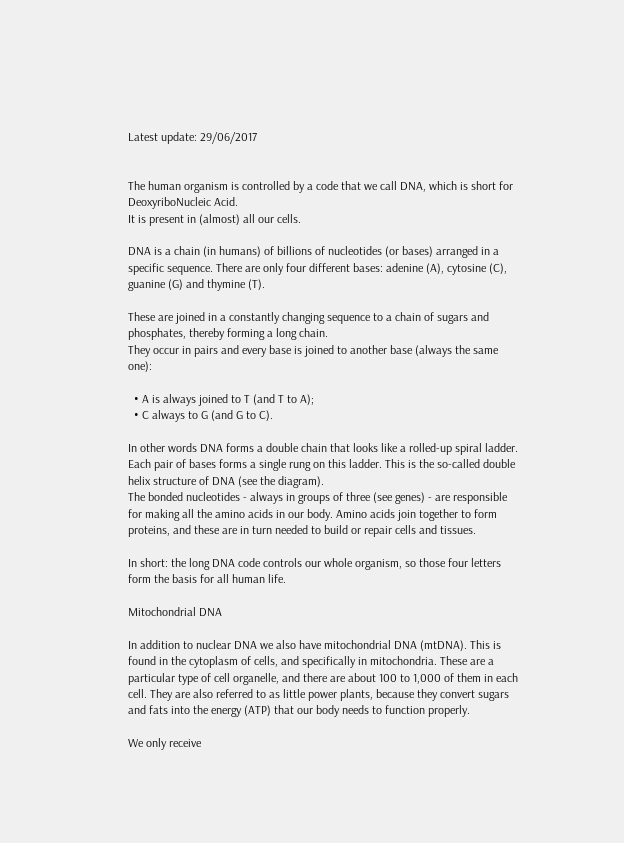Latest update: 29/06/2017


The human organism is controlled by a code that we call DNA, which is short for DeoxyriboNucleic Acid.
It is present in (almost) all our cells.

DNA is a chain (in humans) of billions of nucleotides (or bases) arranged in a specific sequence. There are only four different bases: adenine (A), cytosine (C), guanine (G) and thymine (T).

These are joined in a constantly changing sequence to a chain of sugars and phosphates, thereby forming a long chain.
They occur in pairs and every base is joined to another base (always the same one):

  • A is always joined to T (and T to A);
  • C always to G (and G to C).

In other words DNA forms a double chain that looks like a rolled-up spiral ladder. Each pair of bases forms a single rung on this ladder. This is the so-called double helix structure of DNA (see the diagram).
The bonded nucleotides - always in groups of three (see genes) - are responsible for making all the amino acids in our body. Amino acids join together to form proteins, and these are in turn needed to build or repair cells and tissues.

In short: the long DNA code controls our whole organism, so those four letters form the basis for all human life.

Mitochondrial DNA

In addition to nuclear DNA we also have mitochondrial DNA (mtDNA). This is found in the cytoplasm of cells, and specifically in mitochondria. These are a particular type of cell organelle, and there are about 100 to 1,000 of them in each cell. They are also referred to as little power plants, because they convert sugars and fats into the energy (ATP) that our body needs to function properly.

We only receive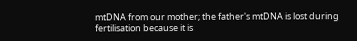mtDNA from our mother; the father's mtDNA is lost during fertilisation because it is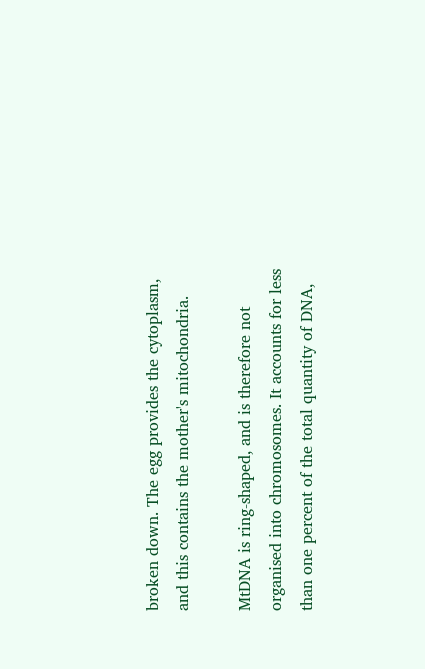broken down. The egg provides the cytoplasm, and this contains the mother's mitochondria.

MtDNA is ring-shaped, and is therefore not organised into chromosomes. It accounts for less than one percent of the total quantity of DNA,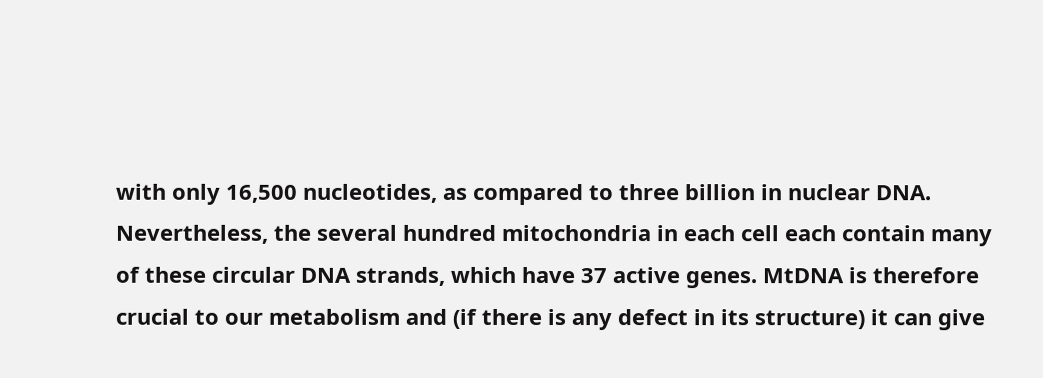with only 16,500 nucleotides, as compared to three billion in nuclear DNA.
Nevertheless, the several hundred mitochondria in each cell each contain many of these circular DNA strands, which have 37 active genes. MtDNA is therefore crucial to our metabolism and (if there is any defect in its structure) it can give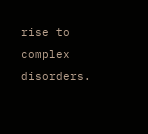rise to complex disorders.